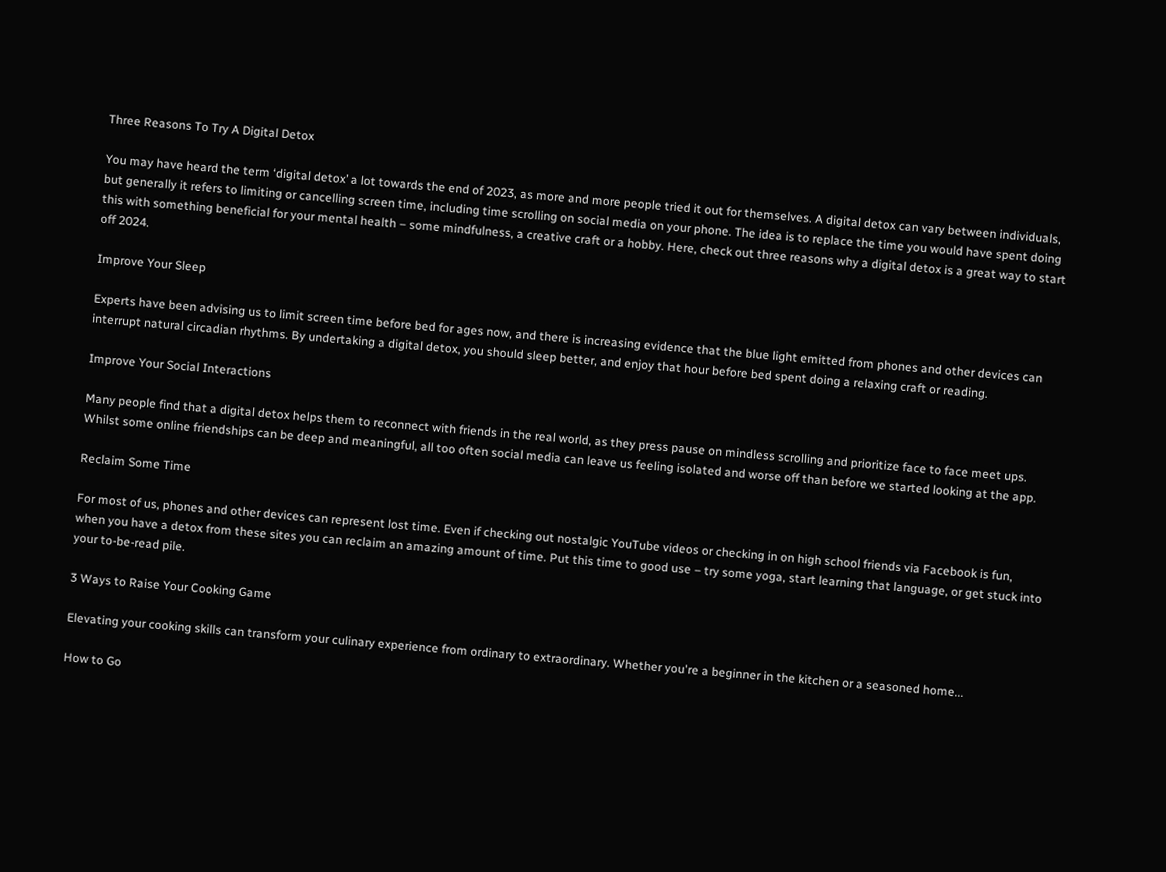Three Reasons To Try A Digital Detox

You may have heard the term ‘digital detox’ a lot towards the end of 2023, as more and more people tried it out for themselves. A digital detox can vary between individuals, but generally it refers to limiting or cancelling screen time, including time scrolling on social media on your phone. The idea is to replace the time you would have spent doing this with something beneficial for your mental health – some mindfulness, a creative craft or a hobby. Here, check out three reasons why a digital detox is a great way to start off 2024.

Improve Your Sleep

Experts have been advising us to limit screen time before bed for ages now, and there is increasing evidence that the blue light emitted from phones and other devices can interrupt natural circadian rhythms. By undertaking a digital detox, you should sleep better, and enjoy that hour before bed spent doing a relaxing craft or reading.

Improve Your Social Interactions

Many people find that a digital detox helps them to reconnect with friends in the real world, as they press pause on mindless scrolling and prioritize face to face meet ups. Whilst some online friendships can be deep and meaningful, all too often social media can leave us feeling isolated and worse off than before we started looking at the app.

Reclaim Some Time

For most of us, phones and other devices can represent lost time. Even if checking out nostalgic YouTube videos or checking in on high school friends via Facebook is fun, when you have a detox from these sites you can reclaim an amazing amount of time. Put this time to good use – try some yoga, start learning that language, or get stuck into your to-be-read pile.

3 Ways to Raise Your Cooking Game

Elevating your cooking skills can transform your culinary experience from ordinary to extraordinary. Whether you're a beginner in the kitchen or a seasoned home...

How to Go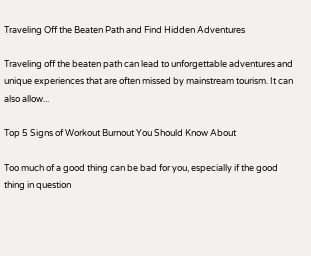Traveling Off the Beaten Path and Find Hidden Adventures

Traveling off the beaten path can lead to unforgettable adventures and unique experiences that are often missed by mainstream tourism. It can also allow...

Top 5 Signs of Workout Burnout You Should Know About

Too much of a good thing can be bad for you, especially if the good thing in question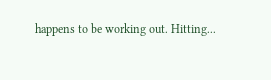happens to be working out. Hitting...